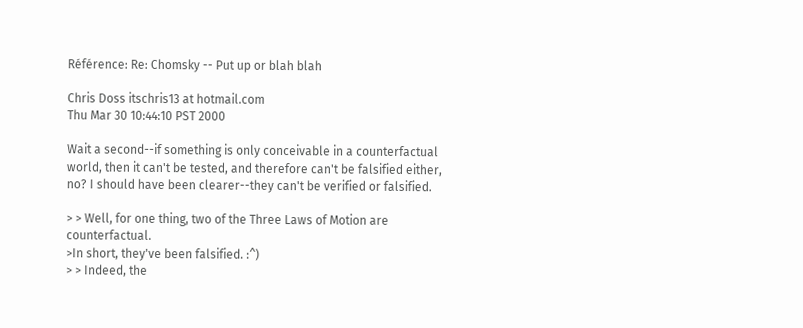Référence: Re: Chomsky -- Put up or blah blah

Chris Doss itschris13 at hotmail.com
Thu Mar 30 10:44:10 PST 2000

Wait a second--if something is only conceivable in a counterfactual world, then it can't be tested, and therefore can't be falsified either, no? I should have been clearer--they can't be verified or falsified.

> > Well, for one thing, two of the Three Laws of Motion are counterfactual.
>In short, they've been falsified. :^)
> > Indeed, the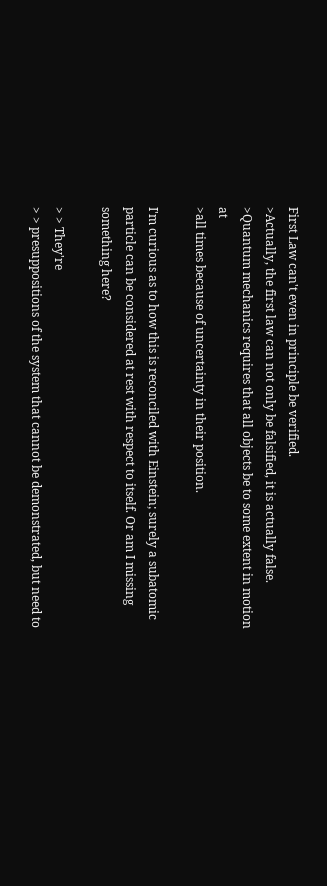First Law can't even in principle be verified.
>Actually, the first law can not only be falsified, it is actually false.
>Quantum mechanics requires that all objects be to some extent in motion at
>all times because of uncertainty in their position.

I'm curious as to how this is reconciled with Einstein; surely a subatomic particle can be considered at rest with respect to itself. Or am I missing something here?

> > They're
> > presuppositions of the system that cannot be demonstrated, but need to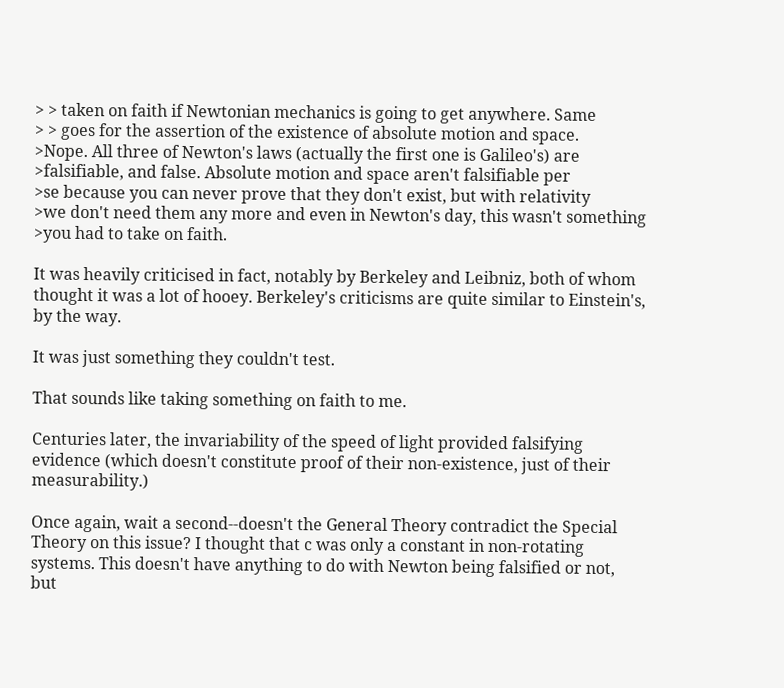> > taken on faith if Newtonian mechanics is going to get anywhere. Same
> > goes for the assertion of the existence of absolute motion and space.
>Nope. All three of Newton's laws (actually the first one is Galileo's) are
>falsifiable, and false. Absolute motion and space aren't falsifiable per
>se because you can never prove that they don't exist, but with relativity
>we don't need them any more and even in Newton's day, this wasn't something
>you had to take on faith.

It was heavily criticised in fact, notably by Berkeley and Leibniz, both of whom thought it was a lot of hooey. Berkeley's criticisms are quite similar to Einstein's, by the way.

It was just something they couldn't test.

That sounds like taking something on faith to me.

Centuries later, the invariability of the speed of light provided falsifying evidence (which doesn't constitute proof of their non-existence, just of their measurability.)

Once again, wait a second--doesn't the General Theory contradict the Special Theory on this issue? I thought that c was only a constant in non-rotating systems. This doesn't have anything to do with Newton being falsified or not, but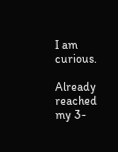I am curious.

Already reached my 3-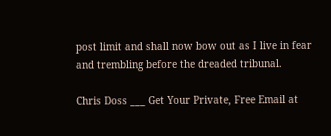post limit and shall now bow out as I live in fear and trembling before the dreaded tribunal.

Chris Doss ___ Get Your Private, Free Email at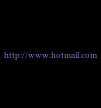http://www.hotmail.com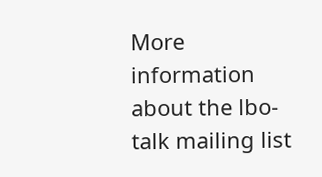More information about the lbo-talk mailing list